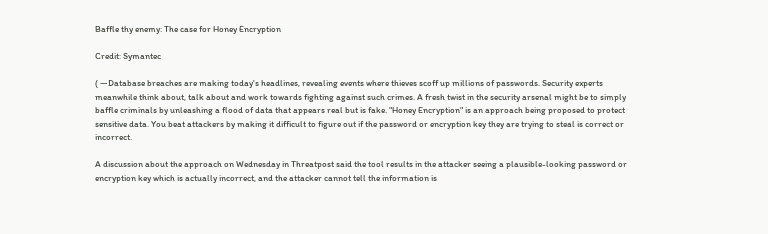Baffle thy enemy: The case for Honey Encryption

Credit: Symantec

( —Database breaches are making today's headlines, revealing events where thieves scoff up millions of passwords. Security experts meanwhile think about, talk about and work towards fighting against such crimes. A fresh twist in the security arsenal might be to simply baffle criminals by unleashing a flood of data that appears real but is fake. "Honey Encryption" is an approach being proposed to protect sensitive data. You beat attackers by making it difficult to figure out if the password or encryption key they are trying to steal is correct or incorrect.

A discussion about the approach on Wednesday in Threatpost said the tool results in the attacker seeing a plausible-looking password or encryption key which is actually incorrect, and the attacker cannot tell the information is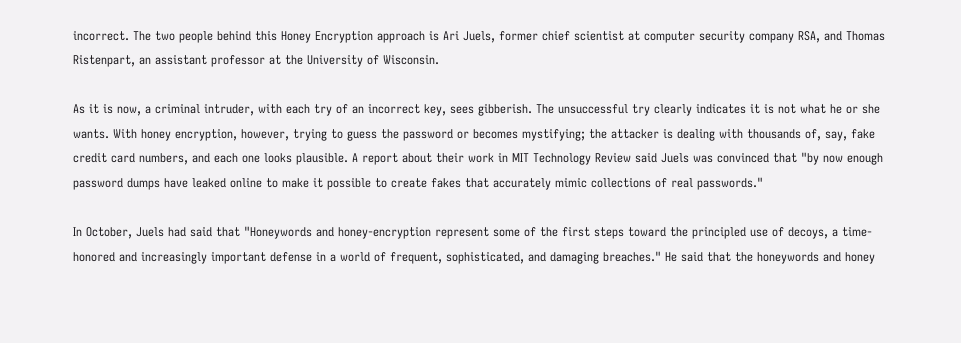incorrect. The two people behind this Honey Encryption approach is Ari Juels, former chief scientist at computer security company RSA, and Thomas Ristenpart, an assistant professor at the University of Wisconsin.

As it is now, a criminal intruder, with each try of an incorrect key, sees gibberish. The unsuccessful try clearly indicates it is not what he or she wants. With honey encryption, however, trying to guess the password or becomes mystifying; the attacker is dealing with thousands of, say, fake credit card numbers, and each one looks plausible. A report about their work in MIT Technology Review said Juels was convinced that "by now enough password dumps have leaked online to make it possible to create fakes that accurately mimic collections of real passwords."

In October, Juels had said that "Honeywords and honey-encryption represent some of the first steps toward the principled use of decoys, a time-honored and increasingly important defense in a world of frequent, sophisticated, and damaging breaches." He said that the honeywords and honey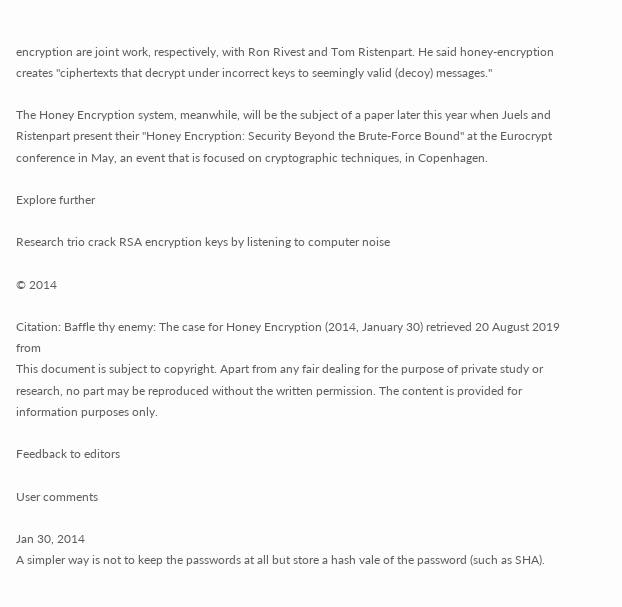encryption are joint work, respectively, with Ron Rivest and Tom Ristenpart. He said honey-encryption creates "ciphertexts that decrypt under incorrect keys to seemingly valid (decoy) messages."

The Honey Encryption system, meanwhile, will be the subject of a paper later this year when Juels and Ristenpart present their "Honey Encryption: Security Beyond the Brute-Force Bound" at the Eurocrypt conference in May, an event that is focused on cryptographic techniques, in Copenhagen.

Explore further

Research trio crack RSA encryption keys by listening to computer noise

© 2014

Citation: Baffle thy enemy: The case for Honey Encryption (2014, January 30) retrieved 20 August 2019 from
This document is subject to copyright. Apart from any fair dealing for the purpose of private study or research, no part may be reproduced without the written permission. The content is provided for information purposes only.

Feedback to editors

User comments

Jan 30, 2014
A simpler way is not to keep the passwords at all but store a hash vale of the password (such as SHA).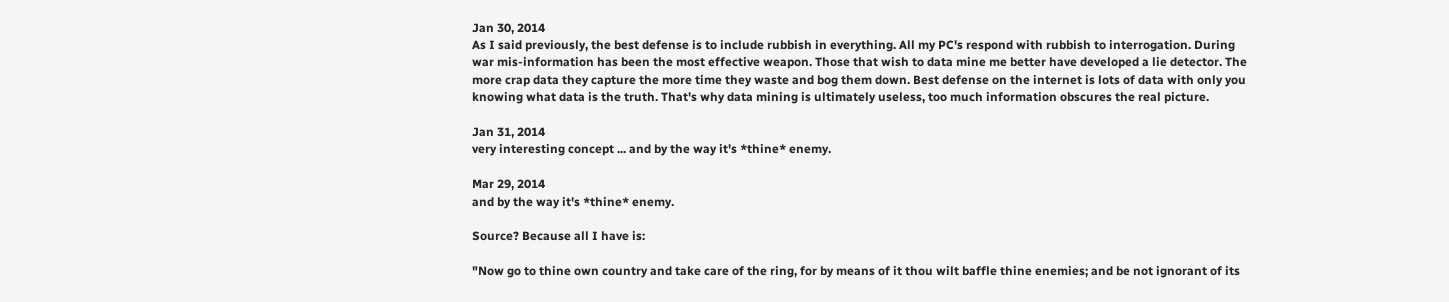Jan 30, 2014
As I said previously, the best defense is to include rubbish in everything. All my PC's respond with rubbish to interrogation. During war mis-information has been the most effective weapon. Those that wish to data mine me better have developed a lie detector. The more crap data they capture the more time they waste and bog them down. Best defense on the internet is lots of data with only you knowing what data is the truth. That's why data mining is ultimately useless, too much information obscures the real picture.

Jan 31, 2014
very interesting concept ... and by the way it's *thine* enemy.

Mar 29, 2014
and by the way it's *thine* enemy.

Source? Because all I have is:

"Now go to thine own country and take care of the ring, for by means of it thou wilt baffle thine enemies; and be not ignorant of its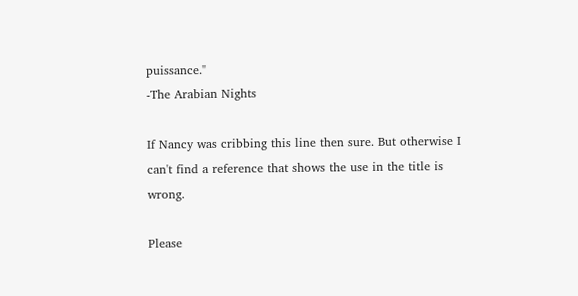puissance."
-The Arabian Nights

If Nancy was cribbing this line then sure. But otherwise I can't find a reference that shows the use in the title is wrong.

Please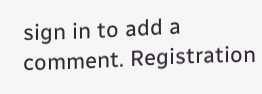sign in to add a comment. Registration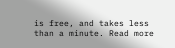is free, and takes less than a minute. Read more